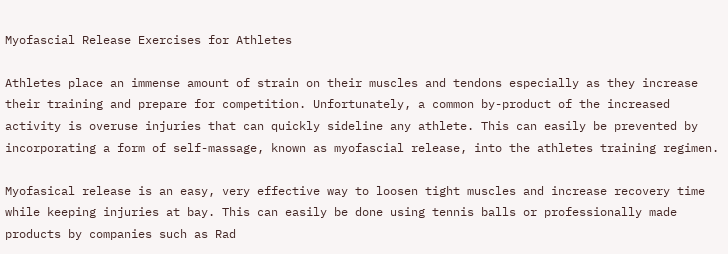Myofascial Release Exercises for Athletes

Athletes place an immense amount of strain on their muscles and tendons especially as they increase their training and prepare for competition. Unfortunately, a common by-product of the increased activity is overuse injuries that can quickly sideline any athlete. This can easily be prevented by incorporating a form of self-massage, known as myofascial release, into the athletes training regimen.

Myofasical release is an easy, very effective way to loosen tight muscles and increase recovery time while keeping injuries at bay. This can easily be done using tennis balls or professionally made products by companies such as Rad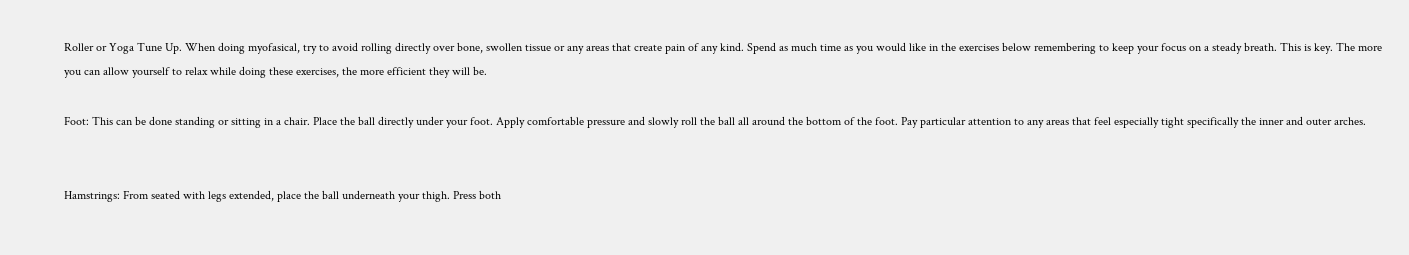Roller or Yoga Tune Up. When doing myofasical, try to avoid rolling directly over bone, swollen tissue or any areas that create pain of any kind. Spend as much time as you would like in the exercises below remembering to keep your focus on a steady breath. This is key. The more you can allow yourself to relax while doing these exercises, the more efficient they will be.

Foot: This can be done standing or sitting in a chair. Place the ball directly under your foot. Apply comfortable pressure and slowly roll the ball all around the bottom of the foot. Pay particular attention to any areas that feel especially tight specifically the inner and outer arches.


Hamstrings: From seated with legs extended, place the ball underneath your thigh. Press both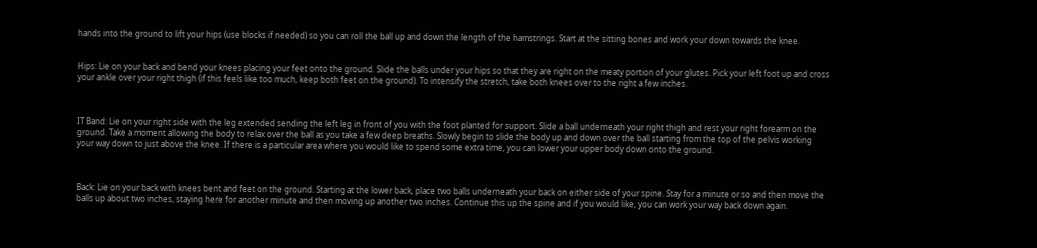hands into the ground to lift your hips (use blocks if needed) so you can roll the ball up and down the length of the hamstrings. Start at the sitting bones and work your down towards the knee.


Hips: Lie on your back and bend your knees placing your feet onto the ground. Slide the balls under your hips so that they are right on the meaty portion of your glutes. Pick your left foot up and cross your ankle over your right thigh (if this feels like too much, keep both feet on the ground). To intensify the stretch, take both knees over to the right a few inches.



IT Band: Lie on your right side with the leg extended sending the left leg in front of you with the foot planted for support. Slide a ball underneath your right thigh and rest your right forearm on the ground. Take a moment allowing the body to relax over the ball as you take a few deep breaths. Slowly begin to slide the body up and down over the ball starting from the top of the pelvis working your way down to just above the knee. If there is a particular area where you would like to spend some extra time, you can lower your upper body down onto the ground.



Back: Lie on your back with knees bent and feet on the ground. Starting at the lower back, place two balls underneath your back on either side of your spine. Stay for a minute or so and then move the balls up about two inches, staying here for another minute and then moving up another two inches. Continue this up the spine and if you would like, you can work your way back down again.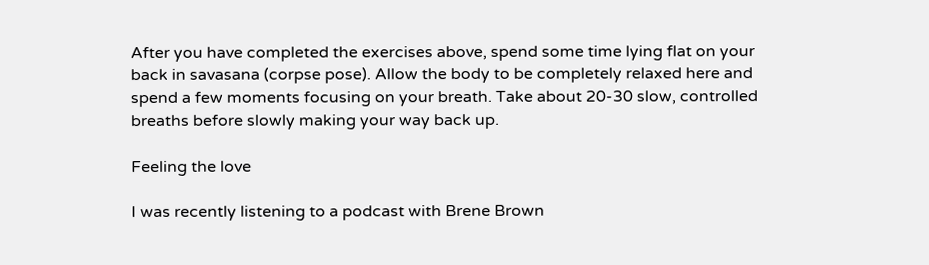After you have completed the exercises above, spend some time lying flat on your back in savasana (corpse pose). Allow the body to be completely relaxed here and spend a few moments focusing on your breath. Take about 20-30 slow, controlled breaths before slowly making your way back up.

Feeling the love

I was recently listening to a podcast with Brene Brown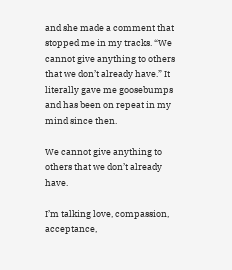and she made a comment that stopped me in my tracks. “We cannot give anything to others that we don’t already have.” It literally gave me goosebumps and has been on repeat in my mind since then.

We cannot give anything to others that we don’t already have.

I’m talking love, compassion, acceptance,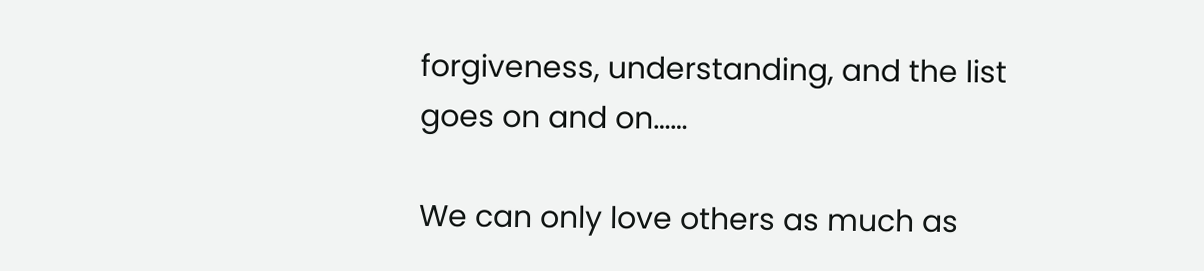forgiveness, understanding, and the list goes on and on……

We can only love others as much as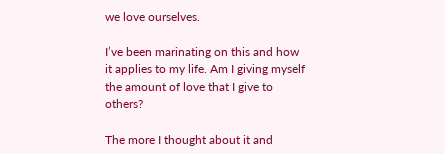we love ourselves.

I’ve been marinating on this and how it applies to my life. Am I giving myself the amount of love that I give to others?

The more I thought about it and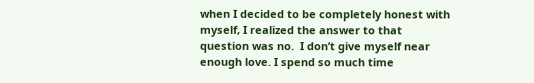when I decided to be completely honest with myself, I realized the answer to that question was no.  I don’t give myself near enough love. I spend so much time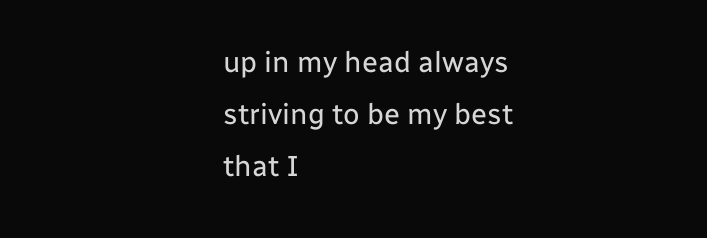up in my head always striving to be my best that I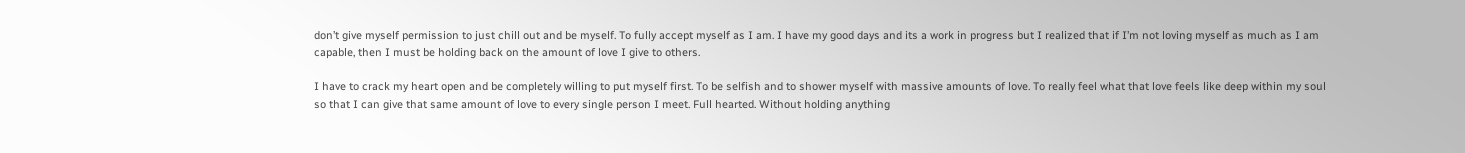don’t give myself permission to just chill out and be myself. To fully accept myself as I am. I have my good days and its a work in progress but I realized that if I’m not loving myself as much as I am capable, then I must be holding back on the amount of love I give to others.

I have to crack my heart open and be completely willing to put myself first. To be selfish and to shower myself with massive amounts of love. To really feel what that love feels like deep within my soul so that I can give that same amount of love to every single person I meet. Full hearted. Without holding anything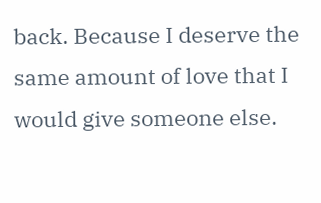back. Because I deserve the same amount of love that I would give someone else.